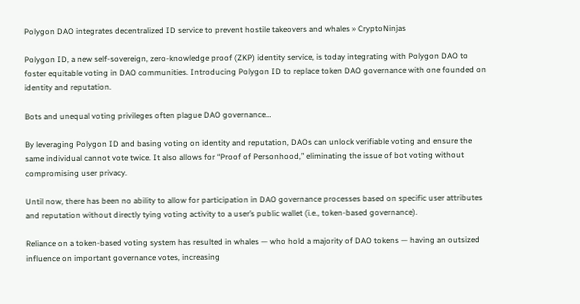Polygon DAO integrates decentralized ID service to prevent hostile takeovers and whales » CryptoNinjas

Polygon ID, a new self-sovereign, zero-knowledge proof (ZKP) identity service, is today integrating with Polygon DAO to foster equitable voting in DAO communities. Introducing Polygon ID to replace token DAO governance with one founded on identity and reputation.

Bots and unequal voting privileges often plague DAO governance…

By leveraging Polygon ID and basing voting on identity and reputation, DAOs can unlock verifiable voting and ensure the same individual cannot vote twice. It also allows for “Proof of Personhood,” eliminating the issue of bot voting without compromising user privacy.

Until now, there has been no ability to allow for participation in DAO governance processes based on specific user attributes and reputation without directly tying voting activity to a user’s public wallet (i.e., token-based governance).

Reliance on a token-based voting system has resulted in whales — who hold a majority of DAO tokens — having an outsized influence on important governance votes, increasing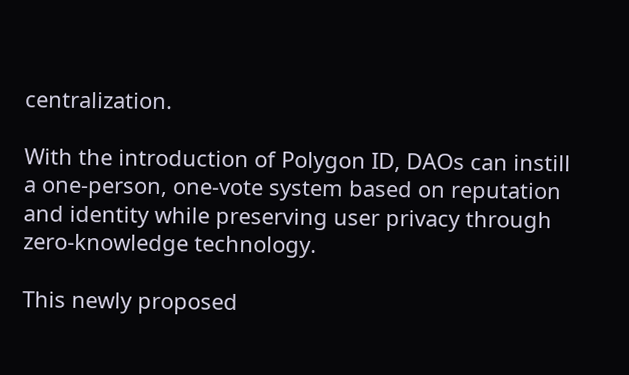centralization.

With the introduction of Polygon ID, DAOs can instill a one-person, one-vote system based on reputation and identity while preserving user privacy through zero-knowledge technology.

This newly proposed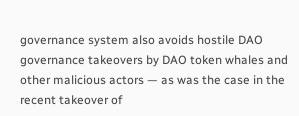governance system also avoids hostile DAO governance takeovers by DAO token whales and other malicious actors — as was the case in the recent takeover of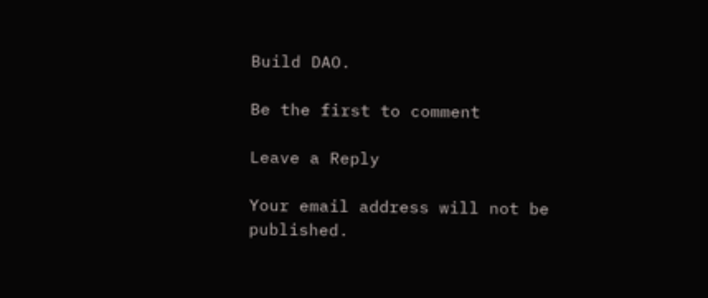Build DAO.

Be the first to comment

Leave a Reply

Your email address will not be published.